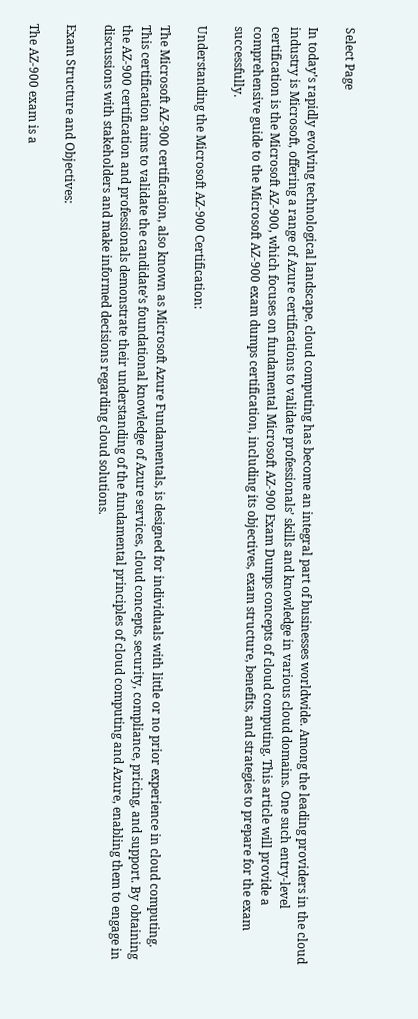Select Page

In today’s rapidly evolving technological landscape, cloud computing has become an integral part of businesses worldwide. Among the leading providers in the cloud industry is Microsoft, offering a range of Azure certifications to validate professionals’ skills and knowledge in various cloud domains. One such entry-level certification is the Microsoft AZ-900, which focuses on fundamental Microsoft AZ-900 Exam Dumps concepts of cloud computing. This article will provide a comprehensive guide to the Microsoft AZ-900 exam dumps certification, including its objectives, exam structure, benefits, and strategies to prepare for the exam successfully.

Understanding the Microsoft AZ-900 Certification:

The Microsoft AZ-900 certification, also known as Microsoft Azure Fundamentals, is designed for individuals with little or no prior experience in cloud computing. This certification aims to validate the candidate’s foundational knowledge of Azure services, cloud concepts, security, compliance, pricing, and support. By obtaining the AZ-900 certification and professionals demonstrate their understanding of the fundamental principles of cloud computing and Azure, enabling them to engage in discussions with stakeholders and make informed decisions regarding cloud solutions.

Exam Structure and Objectives:

The AZ-900 exam is a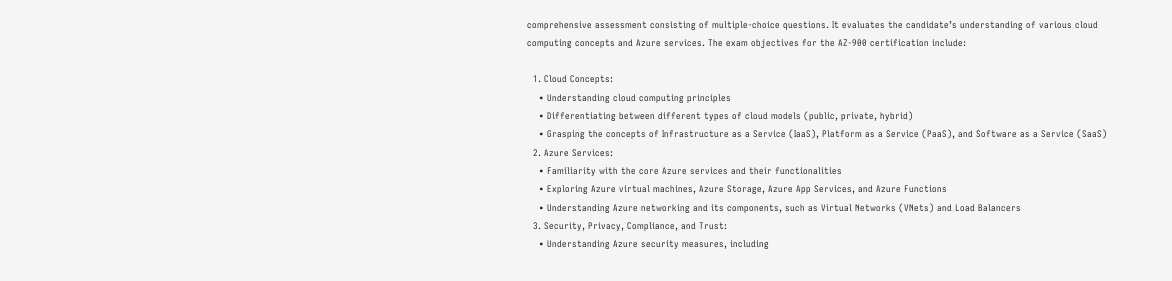comprehensive assessment consisting of multiple-choice questions. It evaluates the candidate’s understanding of various cloud computing concepts and Azure services. The exam objectives for the AZ-900 certification include:

  1. Cloud Concepts:
    • Understanding cloud computing principles
    • Differentiating between different types of cloud models (public, private, hybrid)
    • Grasping the concepts of Infrastructure as a Service (IaaS), Platform as a Service (PaaS), and Software as a Service (SaaS)
  2. Azure Services:
    • Familiarity with the core Azure services and their functionalities
    • Exploring Azure virtual machines, Azure Storage, Azure App Services, and Azure Functions
    • Understanding Azure networking and its components, such as Virtual Networks (VNets) and Load Balancers
  3. Security, Privacy, Compliance, and Trust:
    • Understanding Azure security measures, including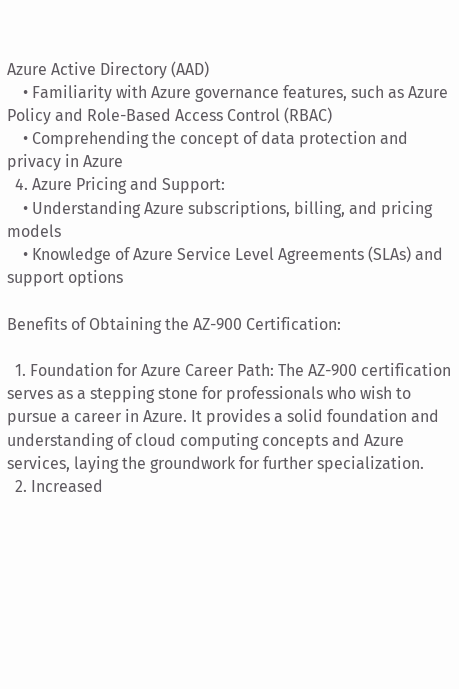Azure Active Directory (AAD)
    • Familiarity with Azure governance features, such as Azure Policy and Role-Based Access Control (RBAC)
    • Comprehending the concept of data protection and privacy in Azure
  4. Azure Pricing and Support:
    • Understanding Azure subscriptions, billing, and pricing models
    • Knowledge of Azure Service Level Agreements (SLAs) and support options

Benefits of Obtaining the AZ-900 Certification:

  1. Foundation for Azure Career Path: The AZ-900 certification serves as a stepping stone for professionals who wish to pursue a career in Azure. It provides a solid foundation and understanding of cloud computing concepts and Azure services, laying the groundwork for further specialization.
  2. Increased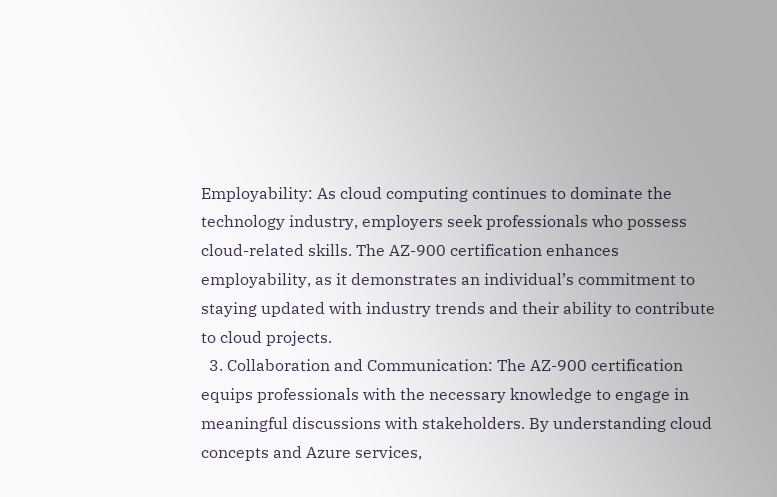Employability: As cloud computing continues to dominate the technology industry, employers seek professionals who possess cloud-related skills. The AZ-900 certification enhances employability, as it demonstrates an individual’s commitment to staying updated with industry trends and their ability to contribute to cloud projects.
  3. Collaboration and Communication: The AZ-900 certification equips professionals with the necessary knowledge to engage in meaningful discussions with stakeholders. By understanding cloud concepts and Azure services,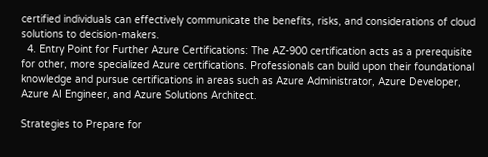certified individuals can effectively communicate the benefits, risks, and considerations of cloud solutions to decision-makers.
  4. Entry Point for Further Azure Certifications: The AZ-900 certification acts as a prerequisite for other, more specialized Azure certifications. Professionals can build upon their foundational knowledge and pursue certifications in areas such as Azure Administrator, Azure Developer, Azure AI Engineer, and Azure Solutions Architect.

Strategies to Prepare for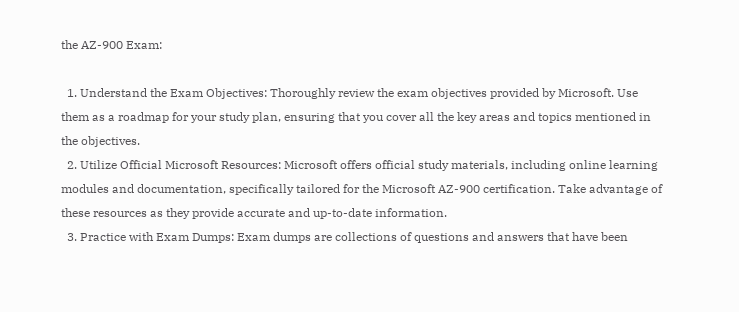the AZ-900 Exam:

  1. Understand the Exam Objectives: Thoroughly review the exam objectives provided by Microsoft. Use them as a roadmap for your study plan, ensuring that you cover all the key areas and topics mentioned in the objectives.
  2. Utilize Official Microsoft Resources: Microsoft offers official study materials, including online learning modules and documentation, specifically tailored for the Microsoft AZ-900 certification. Take advantage of these resources as they provide accurate and up-to-date information.
  3. Practice with Exam Dumps: Exam dumps are collections of questions and answers that have been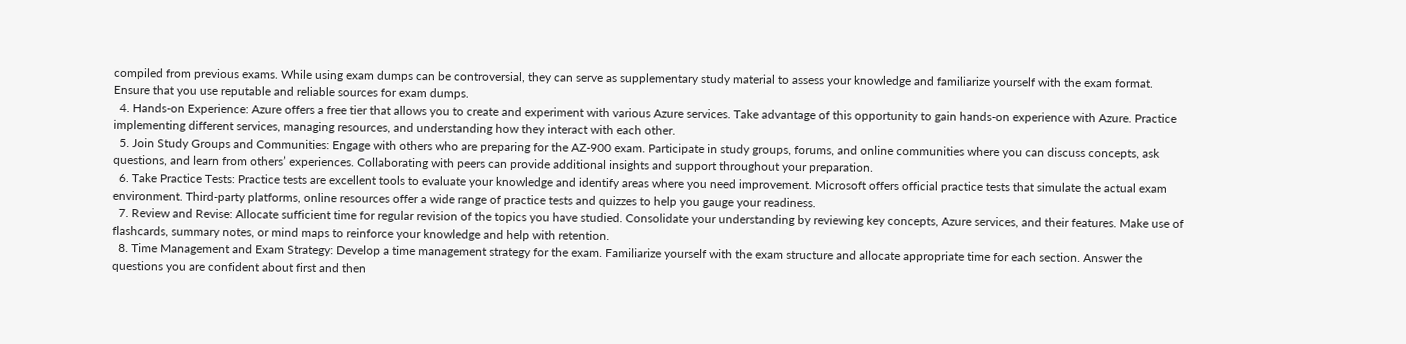compiled from previous exams. While using exam dumps can be controversial, they can serve as supplementary study material to assess your knowledge and familiarize yourself with the exam format. Ensure that you use reputable and reliable sources for exam dumps.
  4. Hands-on Experience: Azure offers a free tier that allows you to create and experiment with various Azure services. Take advantage of this opportunity to gain hands-on experience with Azure. Practice implementing different services, managing resources, and understanding how they interact with each other.
  5. Join Study Groups and Communities: Engage with others who are preparing for the AZ-900 exam. Participate in study groups, forums, and online communities where you can discuss concepts, ask questions, and learn from others’ experiences. Collaborating with peers can provide additional insights and support throughout your preparation.
  6. Take Practice Tests: Practice tests are excellent tools to evaluate your knowledge and identify areas where you need improvement. Microsoft offers official practice tests that simulate the actual exam environment. Third-party platforms, online resources offer a wide range of practice tests and quizzes to help you gauge your readiness.
  7. Review and Revise: Allocate sufficient time for regular revision of the topics you have studied. Consolidate your understanding by reviewing key concepts, Azure services, and their features. Make use of flashcards, summary notes, or mind maps to reinforce your knowledge and help with retention.
  8. Time Management and Exam Strategy: Develop a time management strategy for the exam. Familiarize yourself with the exam structure and allocate appropriate time for each section. Answer the questions you are confident about first and then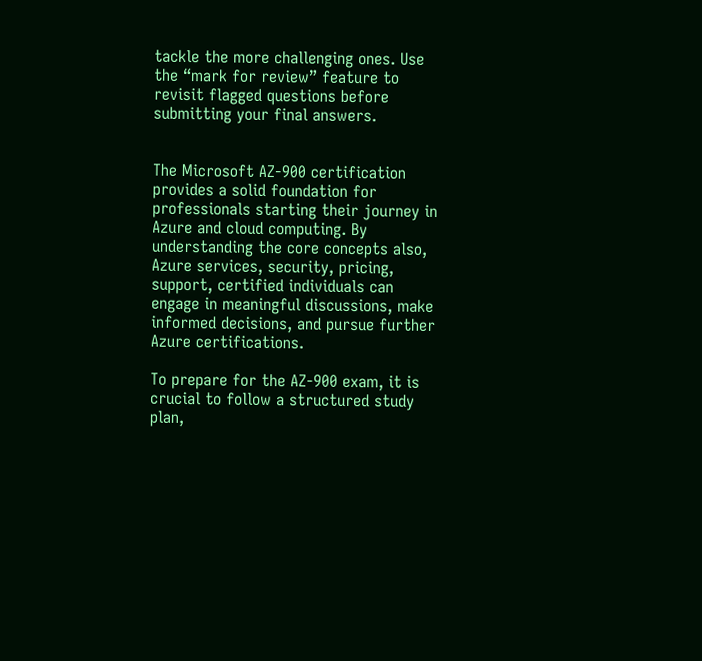tackle the more challenging ones. Use the “mark for review” feature to revisit flagged questions before submitting your final answers.


The Microsoft AZ-900 certification provides a solid foundation for professionals starting their journey in Azure and cloud computing. By understanding the core concepts also, Azure services, security, pricing, support, certified individuals can engage in meaningful discussions, make informed decisions, and pursue further Azure certifications.

To prepare for the AZ-900 exam, it is crucial to follow a structured study plan,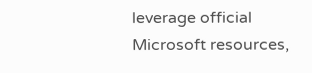leverage official Microsoft resources,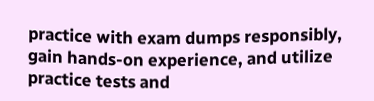practice with exam dumps responsibly, gain hands-on experience, and utilize practice tests and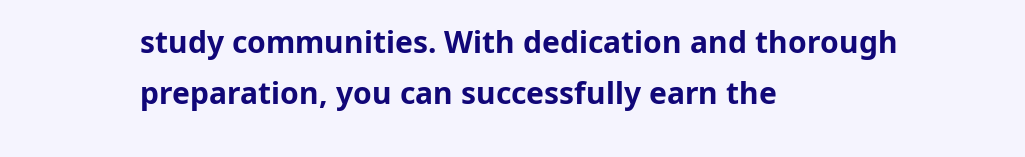study communities. With dedication and thorough preparation, you can successfully earn the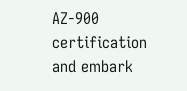AZ-900 certification and embark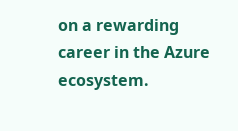on a rewarding career in the Azure ecosystem.